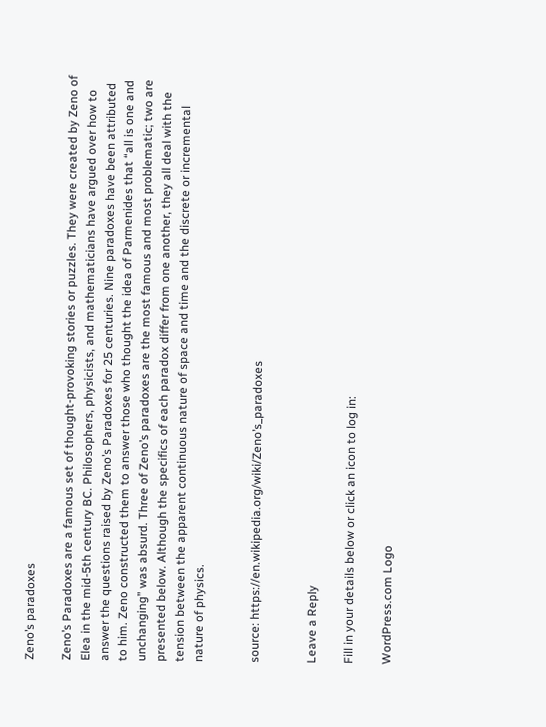Zeno’s paradoxes

Zeno’s Paradoxes are a famous set of thought-provoking stories or puzzles. They were created by Zeno of Elea in the mid-5th century BC. Philosophers, physicists, and mathematicians have argued over how to answer the questions raised by Zeno’s Paradoxes for 25 centuries. Nine paradoxes have been attributed to him. Zeno constructed them to answer those who thought the idea of Parmenides that “all is one and unchanging” was absurd. Three of Zeno’s paradoxes are the most famous and most problematic; two are presented below. Although the specifics of each paradox differ from one another, they all deal with the tension between the apparent continuous nature of space and time and the discrete or incremental nature of physics.


source: https://en.wikipedia.org/wiki/Zeno’s_paradoxes


Leave a Reply

Fill in your details below or click an icon to log in:

WordPress.com Logo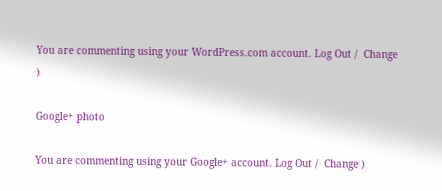You are commenting using your WordPress.com account. Log Out /  Change )

Google+ photo

You are commenting using your Google+ account. Log Out /  Change )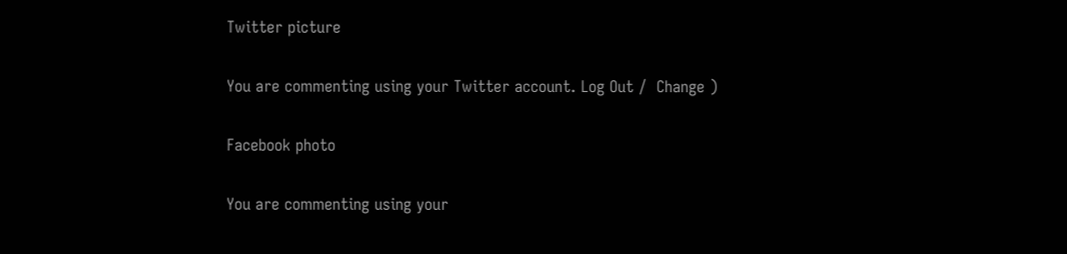Twitter picture

You are commenting using your Twitter account. Log Out /  Change )

Facebook photo

You are commenting using your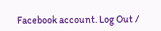Facebook account. Log Out /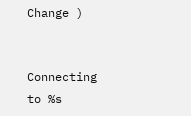Change )


Connecting to %s